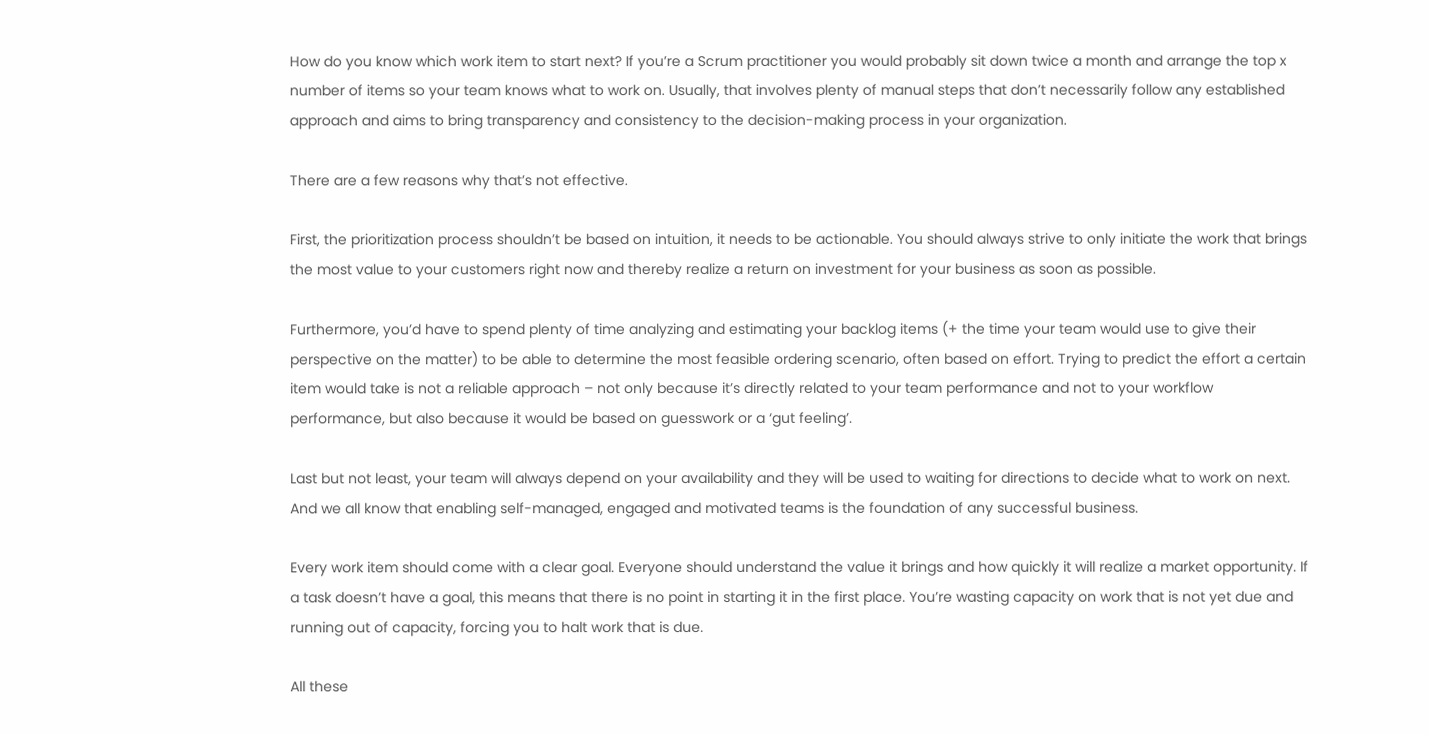How do you know which work item to start next? If you’re a Scrum practitioner you would probably sit down twice a month and arrange the top x number of items so your team knows what to work on. Usually, that involves plenty of manual steps that don’t necessarily follow any established approach and aims to bring transparency and consistency to the decision-making process in your organization.

There are a few reasons why that’s not effective.

First, the prioritization process shouldn’t be based on intuition, it needs to be actionable. You should always strive to only initiate the work that brings the most value to your customers right now and thereby realize a return on investment for your business as soon as possible.

Furthermore, you’d have to spend plenty of time analyzing and estimating your backlog items (+ the time your team would use to give their perspective on the matter) to be able to determine the most feasible ordering scenario, often based on effort. Trying to predict the effort a certain item would take is not a reliable approach – not only because it’s directly related to your team performance and not to your workflow performance, but also because it would be based on guesswork or a ‘gut feeling’.

Last but not least, your team will always depend on your availability and they will be used to waiting for directions to decide what to work on next. And we all know that enabling self-managed, engaged and motivated teams is the foundation of any successful business.

Every work item should come with a clear goal. Everyone should understand the value it brings and how quickly it will realize a market opportunity. If a task doesn’t have a goal, this means that there is no point in starting it in the first place. You’re wasting capacity on work that is not yet due and running out of capacity, forcing you to halt work that is due.

All these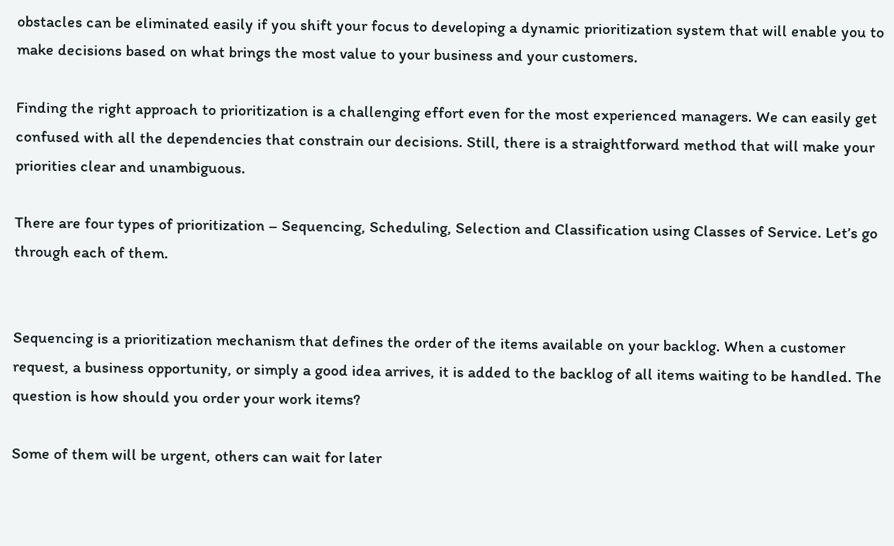obstacles can be eliminated easily if you shift your focus to developing a dynamic prioritization system that will enable you to make decisions based on what brings the most value to your business and your customers.

Finding the right approach to prioritization is a challenging effort even for the most experienced managers. We can easily get confused with all the dependencies that constrain our decisions. Still, there is a straightforward method that will make your priorities clear and unambiguous.

There are four types of prioritization – Sequencing, Scheduling, Selection and Classification using Classes of Service. Let’s go through each of them.


Sequencing is a prioritization mechanism that defines the order of the items available on your backlog. When a customer request, a business opportunity, or simply a good idea arrives, it is added to the backlog of all items waiting to be handled. The question is how should you order your work items?

Some of them will be urgent, others can wait for later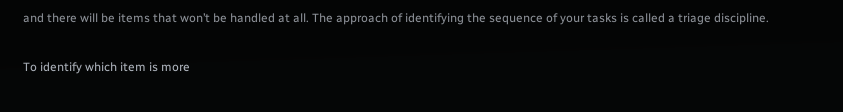and there will be items that won’t be handled at all. The approach of identifying the sequence of your tasks is called a triage discipline.

To identify which item is more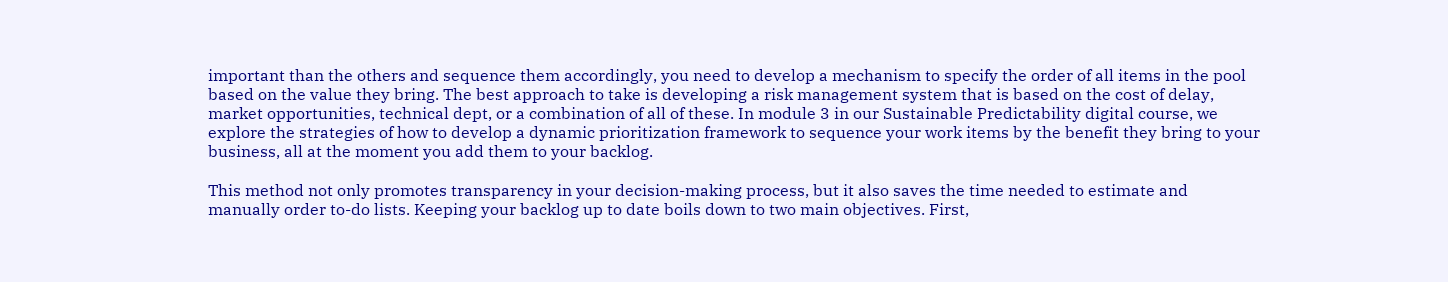important than the others and sequence them accordingly, you need to develop a mechanism to specify the order of all items in the pool based on the value they bring. The best approach to take is developing a risk management system that is based on the cost of delay, market opportunities, technical dept, or a combination of all of these. In module 3 in our Sustainable Predictability digital course, we explore the strategies of how to develop a dynamic prioritization framework to sequence your work items by the benefit they bring to your business, all at the moment you add them to your backlog.

This method not only promotes transparency in your decision-making process, but it also saves the time needed to estimate and manually order to-do lists. Keeping your backlog up to date boils down to two main objectives. First,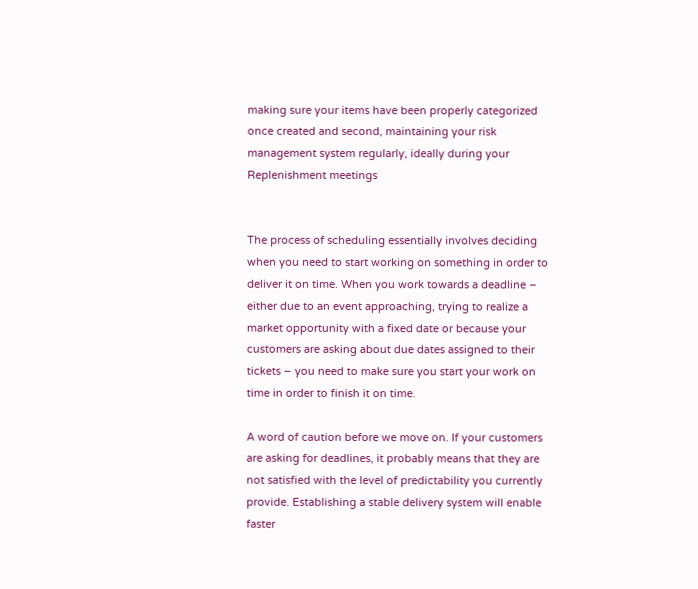making sure your items have been properly categorized once created and second, maintaining your risk management system regularly, ideally during your Replenishment meetings


The process of scheduling essentially involves deciding when you need to start working on something in order to deliver it on time. When you work towards a deadline – either due to an event approaching, trying to realize a market opportunity with a fixed date or because your customers are asking about due dates assigned to their tickets – you need to make sure you start your work on time in order to finish it on time.

A word of caution before we move on. If your customers are asking for deadlines, it probably means that they are not satisfied with the level of predictability you currently provide. Establishing a stable delivery system will enable faster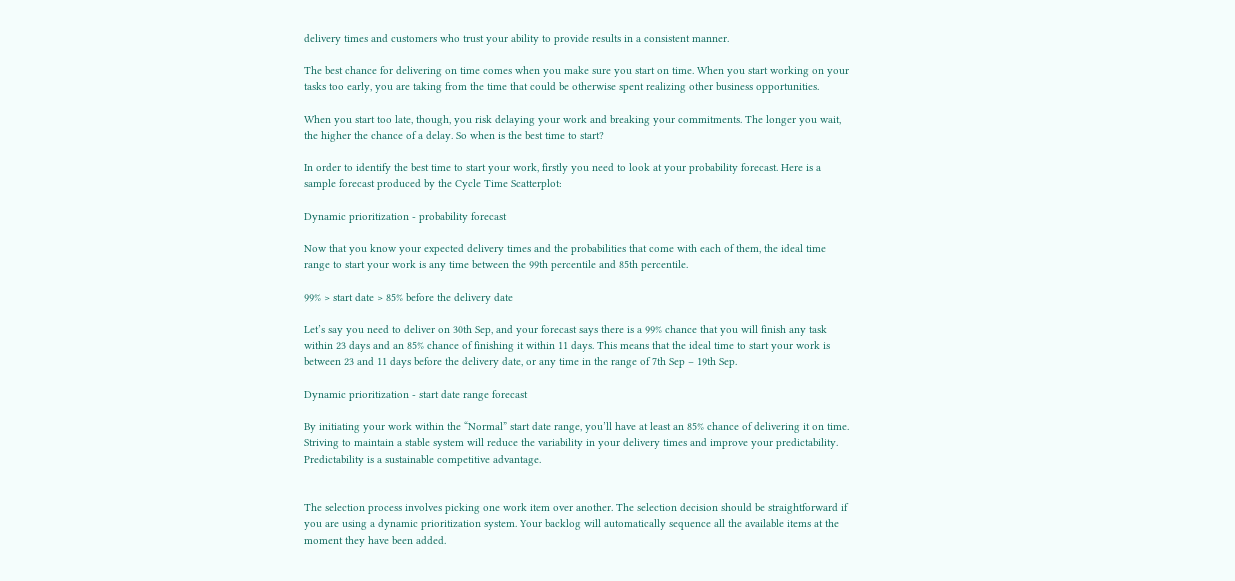delivery times and customers who trust your ability to provide results in a consistent manner.

The best chance for delivering on time comes when you make sure you start on time. When you start working on your tasks too early, you are taking from the time that could be otherwise spent realizing other business opportunities.

When you start too late, though, you risk delaying your work and breaking your commitments. The longer you wait, the higher the chance of a delay. So when is the best time to start?

In order to identify the best time to start your work, firstly you need to look at your probability forecast. Here is a sample forecast produced by the Cycle Time Scatterplot:

Dynamic prioritization - probability forecast

Now that you know your expected delivery times and the probabilities that come with each of them, the ideal time range to start your work is any time between the 99th percentile and 85th percentile.

99% > start date > 85% before the delivery date

Let’s say you need to deliver on 30th Sep, and your forecast says there is a 99% chance that you will finish any task within 23 days and an 85% chance of finishing it within 11 days. This means that the ideal time to start your work is between 23 and 11 days before the delivery date, or any time in the range of 7th Sep – 19th Sep.

Dynamic prioritization - start date range forecast

By initiating your work within the “Normal” start date range, you’ll have at least an 85% chance of delivering it on time. Striving to maintain a stable system will reduce the variability in your delivery times and improve your predictability. Predictability is a sustainable competitive advantage.


The selection process involves picking one work item over another. The selection decision should be straightforward if you are using a dynamic prioritization system. Your backlog will automatically sequence all the available items at the moment they have been added.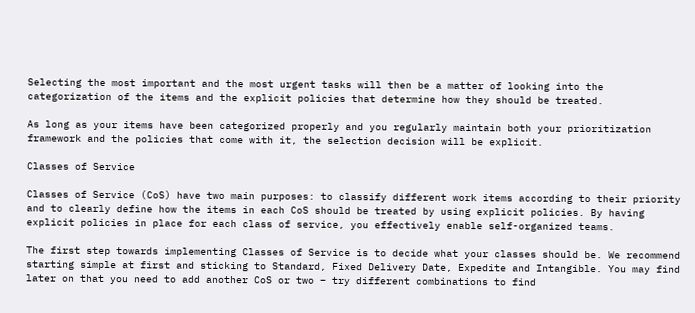Selecting the most important and the most urgent tasks will then be a matter of looking into the categorization of the items and the explicit policies that determine how they should be treated.

As long as your items have been categorized properly and you regularly maintain both your prioritization framework and the policies that come with it, the selection decision will be explicit.

Classes of Service

Classes of Service (CoS) have two main purposes: to classify different work items according to their priority and to clearly define how the items in each CoS should be treated by using explicit policies. By having explicit policies in place for each class of service, you effectively enable self-organized teams.

The first step towards implementing Classes of Service is to decide what your classes should be. We recommend starting simple at first and sticking to Standard, Fixed Delivery Date, Expedite and Intangible. You may find later on that you need to add another CoS or two – try different combinations to find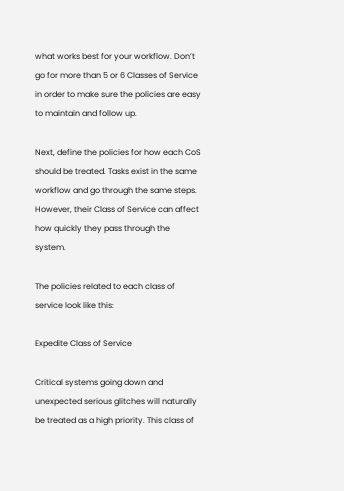what works best for your workflow. Don’t go for more than 5 or 6 Classes of Service in order to make sure the policies are easy to maintain and follow up.

Next, define the policies for how each CoS should be treated. Tasks exist in the same workflow and go through the same steps. However, their Class of Service can affect how quickly they pass through the system.

The policies related to each class of service look like this:

Expedite Class of Service

Critical systems going down and unexpected serious glitches will naturally be treated as a high priority. This class of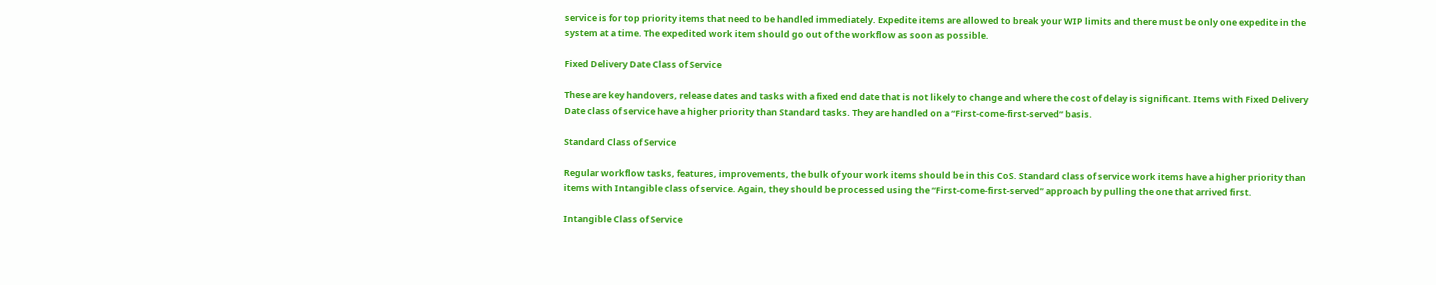service is for top priority items that need to be handled immediately. Expedite items are allowed to break your WIP limits and there must be only one expedite in the system at a time. The expedited work item should go out of the workflow as soon as possible.

Fixed Delivery Date Class of Service

These are key handovers, release dates and tasks with a fixed end date that is not likely to change and where the cost of delay is significant. Items with Fixed Delivery Date class of service have a higher priority than Standard tasks. They are handled on a “First-come-first-served” basis.

Standard Class of Service

Regular workflow tasks, features, improvements, the bulk of your work items should be in this CoS. Standard class of service work items have a higher priority than items with Intangible class of service. Again, they should be processed using the “First-come-first-served” approach by pulling the one that arrived first.

Intangible Class of Service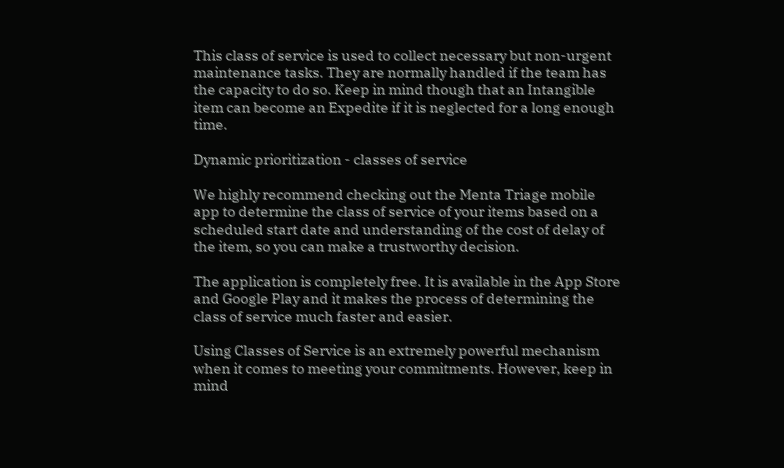This class of service is used to collect necessary but non-urgent maintenance tasks. They are normally handled if the team has the capacity to do so. Keep in mind though that an Intangible item can become an Expedite if it is neglected for a long enough time.

Dynamic prioritization - classes of service

We highly recommend checking out the Menta Triage mobile app to determine the class of service of your items based on a scheduled start date and understanding of the cost of delay of the item, so you can make a trustworthy decision.

The application is completely free. It is available in the App Store and Google Play and it makes the process of determining the class of service much faster and easier.

Using Classes of Service is an extremely powerful mechanism when it comes to meeting your commitments. However, keep in mind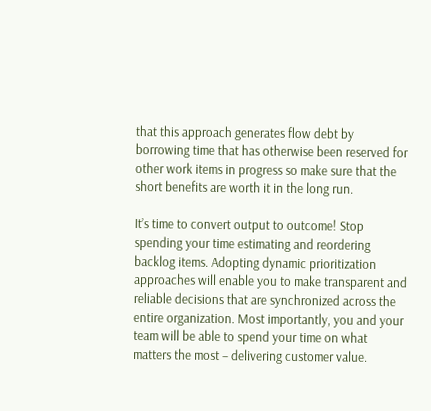that this approach generates flow debt by borrowing time that has otherwise been reserved for other work items in progress so make sure that the short benefits are worth it in the long run.

It’s time to convert output to outcome! Stop spending your time estimating and reordering backlog items. Adopting dynamic prioritization approaches will enable you to make transparent and reliable decisions that are synchronized across the entire organization. Most importantly, you and your team will be able to spend your time on what matters the most – delivering customer value.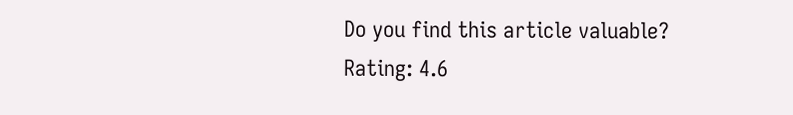Do you find this article valuable?
Rating: 4.6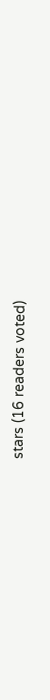stars (16 readers voted)